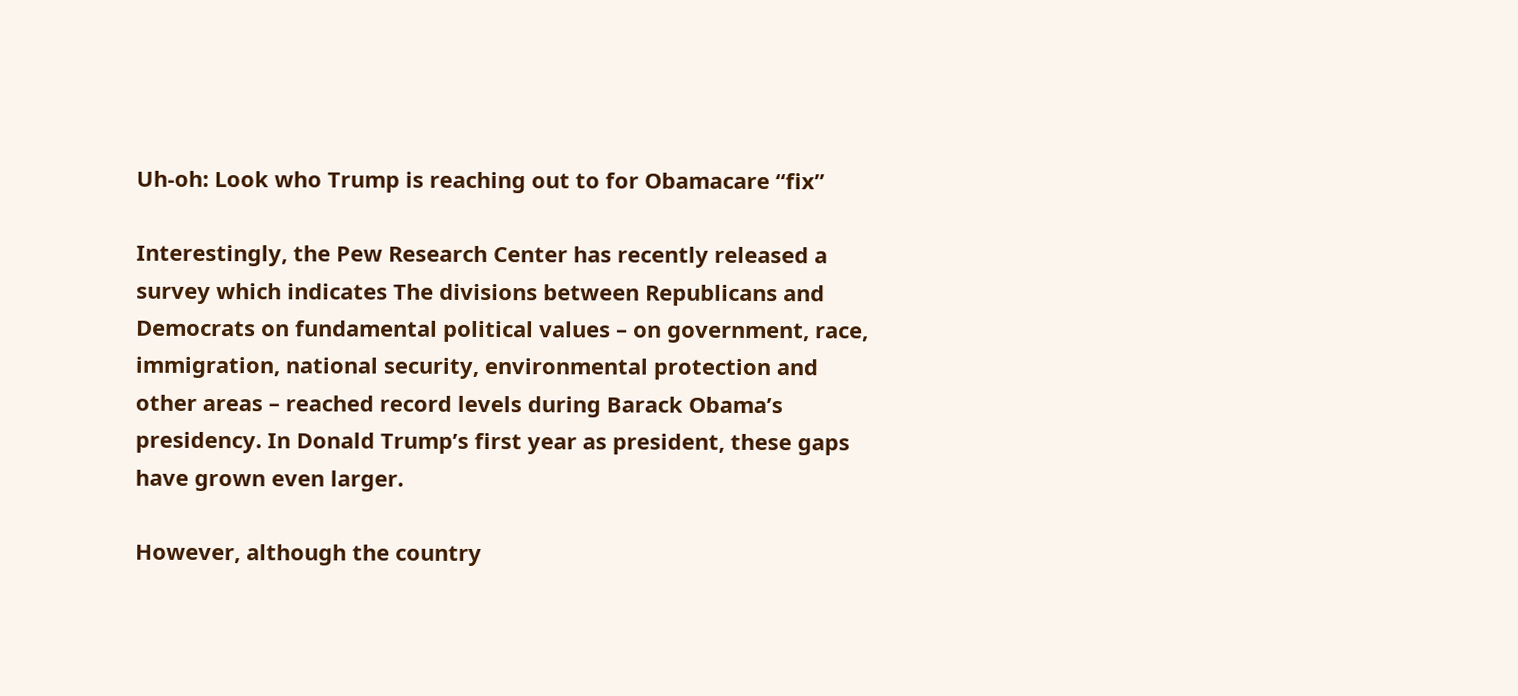Uh-oh: Look who Trump is reaching out to for Obamacare “fix”

Interestingly, the Pew Research Center has recently released a survey which indicates The divisions between Republicans and Democrats on fundamental political values – on government, race, immigration, national security, environmental protection and other areas – reached record levels during Barack Obama’s presidency. In Donald Trump’s first year as president, these gaps have grown even larger.

However, although the country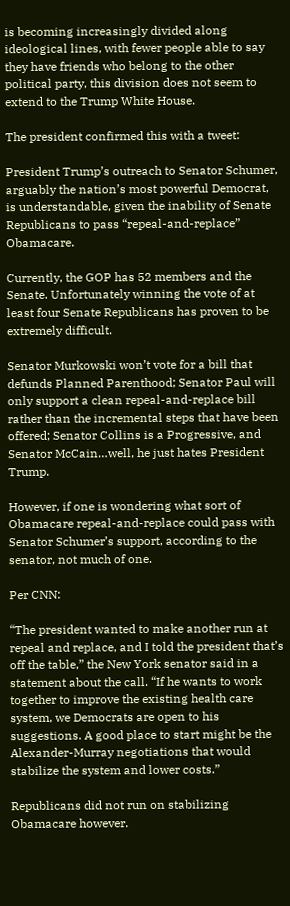is becoming increasingly divided along ideological lines, with fewer people able to say they have friends who belong to the other political party, this division does not seem to extend to the Trump White House.

The president confirmed this with a tweet:

President Trump’s outreach to Senator Schumer, arguably the nation’s most powerful Democrat, is understandable, given the inability of Senate Republicans to pass “repeal-and-replace” Obamacare.

Currently, the GOP has 52 members and the Senate. Unfortunately winning the vote of at least four Senate Republicans has proven to be extremely difficult.

Senator Murkowski won’t vote for a bill that defunds Planned Parenthood; Senator Paul will only support a clean repeal-and-replace bill rather than the incremental steps that have been offered; Senator Collins is a Progressive, and Senator McCain…well, he just hates President Trump.

However, if one is wondering what sort of Obamacare repeal-and-replace could pass with Senator Schumer’s support, according to the senator, not much of one.

Per CNN:

“The president wanted to make another run at repeal and replace, and I told the president that’s off the table,” the New York senator said in a statement about the call. “If he wants to work together to improve the existing health care system, we Democrats are open to his suggestions. A good place to start might be the Alexander-Murray negotiations that would stabilize the system and lower costs.”

Republicans did not run on stabilizing Obamacare however.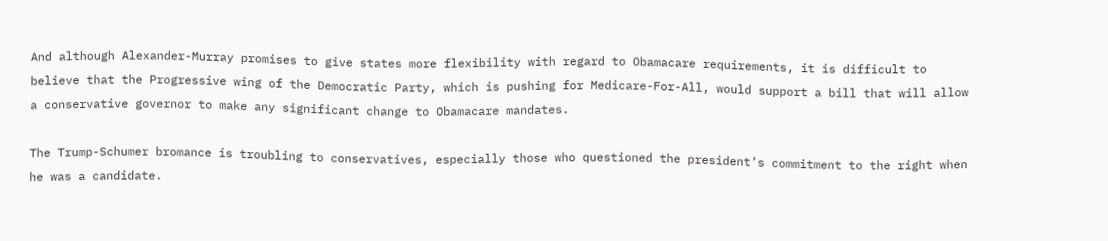And although Alexander-Murray promises to give states more flexibility with regard to Obamacare requirements, it is difficult to believe that the Progressive wing of the Democratic Party, which is pushing for Medicare-For-All, would support a bill that will allow a conservative governor to make any significant change to Obamacare mandates.

The Trump-Schumer bromance is troubling to conservatives, especially those who questioned the president’s commitment to the right when he was a candidate.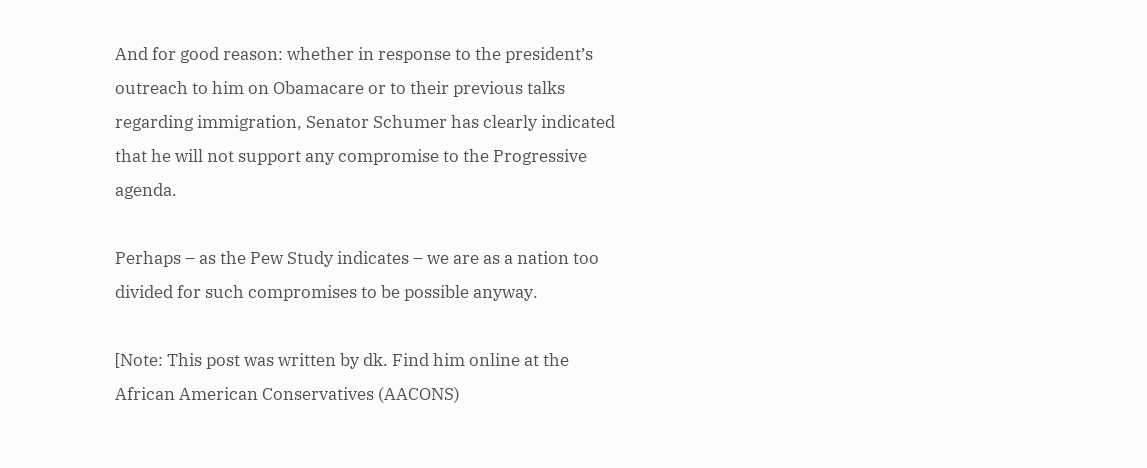And for good reason: whether in response to the president’s outreach to him on Obamacare or to their previous talks regarding immigration, Senator Schumer has clearly indicated that he will not support any compromise to the Progressive agenda.

Perhaps – as the Pew Study indicates – we are as a nation too divided for such compromises to be possible anyway.

[Note: This post was written by dk. Find him online at the African American Conservatives (AACONS)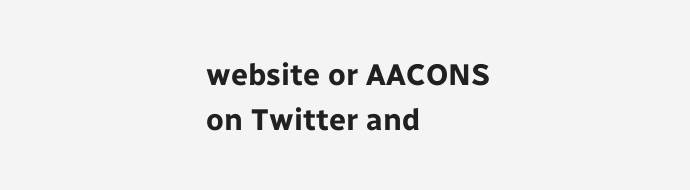website or AACONS on Twitter and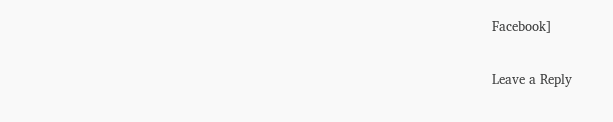Facebook]

Leave a Reply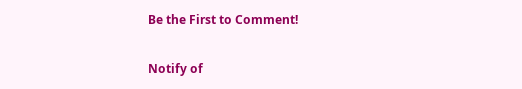Be the First to Comment!

Notify of